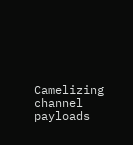Camelizing channel payloads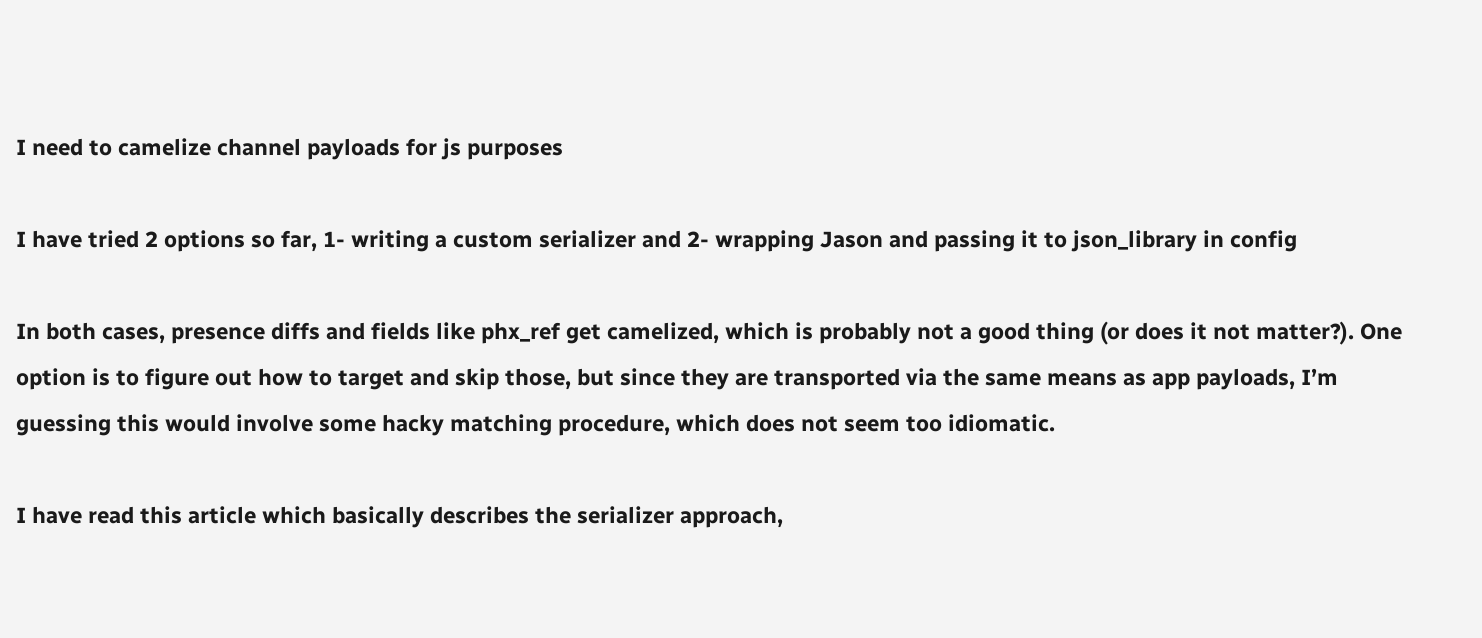I need to camelize channel payloads for js purposes

I have tried 2 options so far, 1- writing a custom serializer and 2- wrapping Jason and passing it to json_library in config

In both cases, presence diffs and fields like phx_ref get camelized, which is probably not a good thing (or does it not matter?). One option is to figure out how to target and skip those, but since they are transported via the same means as app payloads, I’m guessing this would involve some hacky matching procedure, which does not seem too idiomatic.

I have read this article which basically describes the serializer approach,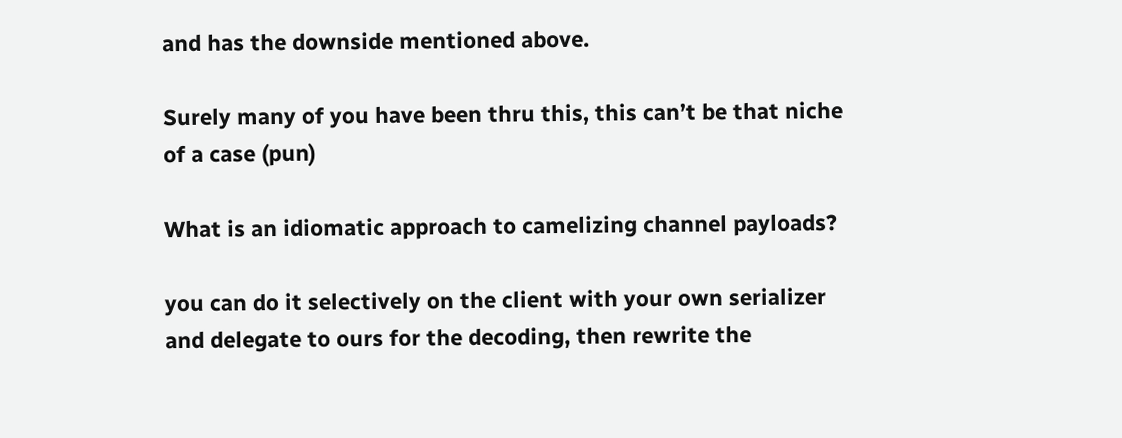and has the downside mentioned above.

Surely many of you have been thru this, this can’t be that niche of a case (pun)

What is an idiomatic approach to camelizing channel payloads?

you can do it selectively on the client with your own serializer and delegate to ours for the decoding, then rewrite the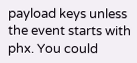payload keys unless the event starts with phx. You could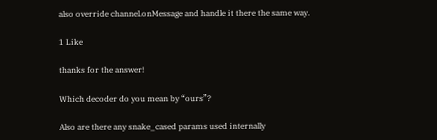also override channel.onMessage and handle it there the same way.

1 Like

thanks for the answer!

Which decoder do you mean by “ours”?

Also are there any snake_cased params used internally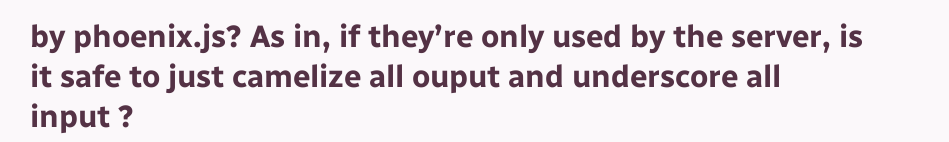by phoenix.js? As in, if they’re only used by the server, is it safe to just camelize all ouput and underscore all input ?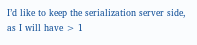I’d like to keep the serialization server side, as I will have > 1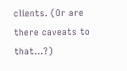clients. (Or are there caveats to that…?)